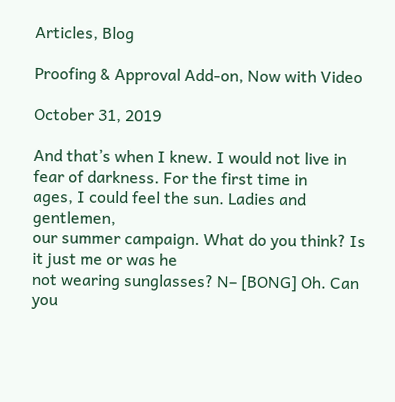Articles, Blog

Proofing & Approval Add-on, Now with Video

October 31, 2019

And that’s when I knew. I would not live in
fear of darkness. For the first time in
ages, I could feel the sun. Ladies and gentlemen,
our summer campaign. What do you think? Is it just me or was he
not wearing sunglasses? N– [BONG] Oh. Can you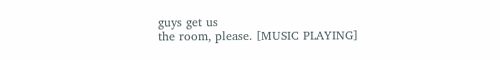guys get us
the room, please. [MUSIC PLAYING]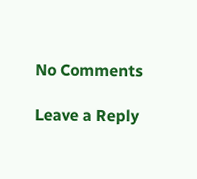No Comments

Leave a Reply